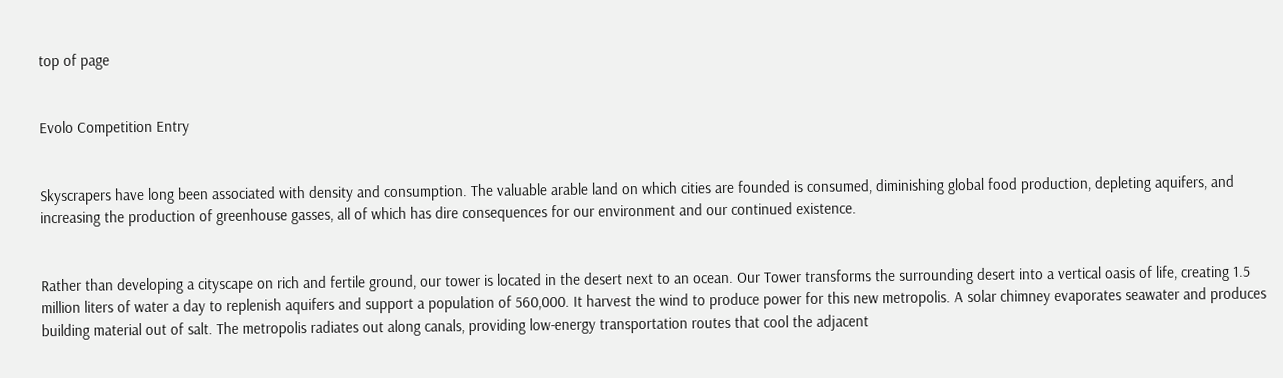top of page


Evolo Competition Entry


Skyscrapers have long been associated with density and consumption. The valuable arable land on which cities are founded is consumed, diminishing global food production, depleting aquifers, and increasing the production of greenhouse gasses, all of which has dire consequences for our environment and our continued existence.


Rather than developing a cityscape on rich and fertile ground, our tower is located in the desert next to an ocean. Our Tower transforms the surrounding desert into a vertical oasis of life, creating 1.5 million liters of water a day to replenish aquifers and support a population of 560,000. It harvest the wind to produce power for this new metropolis. A solar chimney evaporates seawater and produces building material out of salt. The metropolis radiates out along canals, providing low-energy transportation routes that cool the adjacent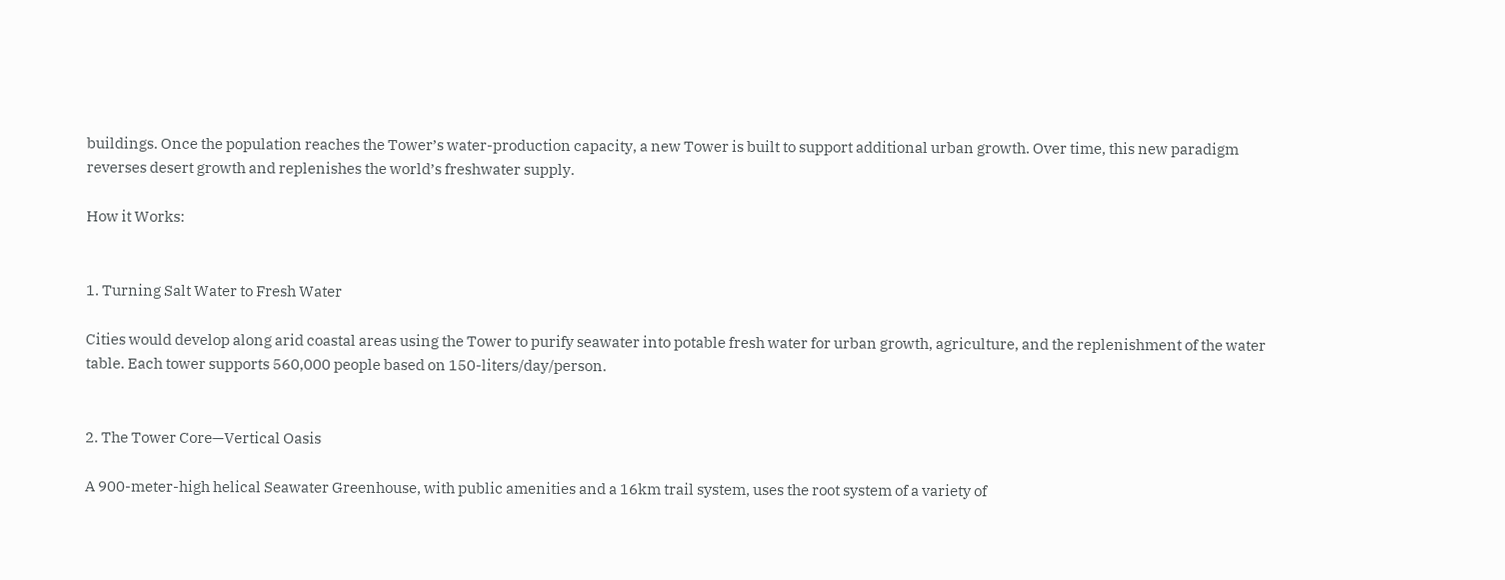buildings. Once the population reaches the Tower’s water-production capacity, a new Tower is built to support additional urban growth. Over time, this new paradigm reverses desert growth and replenishes the world’s freshwater supply.

How it Works:


1. Turning Salt Water to Fresh Water

Cities would develop along arid coastal areas using the Tower to purify seawater into potable fresh water for urban growth, agriculture, and the replenishment of the water table. Each tower supports 560,000 people based on 150-liters/day/person.


2. The Tower Core—Vertical Oasis

A 900-meter-high helical Seawater Greenhouse, with public amenities and a 16km trail system, uses the root system of a variety of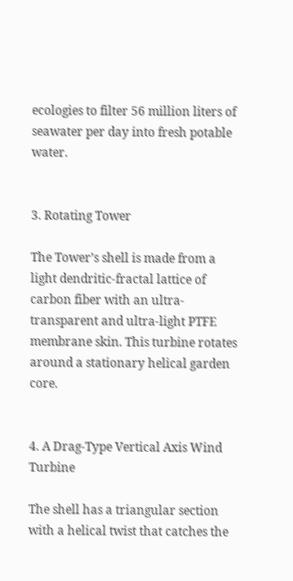ecologies to filter 56 million liters of seawater per day into fresh potable water.


3. Rotating Tower

The Tower’s shell is made from a light dendritic-fractal lattice of carbon fiber with an ultra-transparent and ultra-light PTFE membrane skin. This turbine rotates around a stationary helical garden core.


4. A Drag-Type Vertical Axis Wind Turbine

The shell has a triangular section with a helical twist that catches the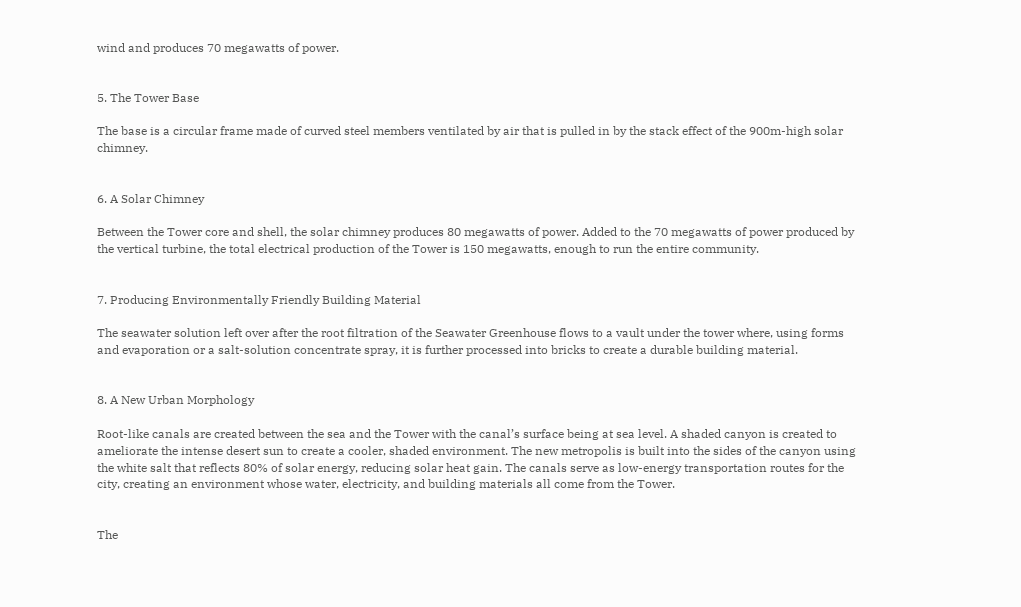wind and produces 70 megawatts of power.


5. The Tower Base

The base is a circular frame made of curved steel members ventilated by air that is pulled in by the stack effect of the 900m-high solar chimney.


6. A Solar Chimney

Between the Tower core and shell, the solar chimney produces 80 megawatts of power. Added to the 70 megawatts of power produced by the vertical turbine, the total electrical production of the Tower is 150 megawatts, enough to run the entire community.


7. Producing Environmentally Friendly Building Material

The seawater solution left over after the root filtration of the Seawater Greenhouse flows to a vault under the tower where, using forms and evaporation or a salt-solution concentrate spray, it is further processed into bricks to create a durable building material.


8. A New Urban Morphology

Root-like canals are created between the sea and the Tower with the canal’s surface being at sea level. A shaded canyon is created to ameliorate the intense desert sun to create a cooler, shaded environment. The new metropolis is built into the sides of the canyon using the white salt that reflects 80% of solar energy, reducing solar heat gain. The canals serve as low-energy transportation routes for the city, creating an environment whose water, electricity, and building materials all come from the Tower.


The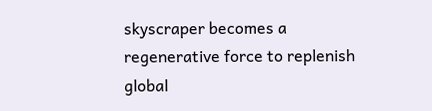skyscraper becomes a regenerative force to replenish global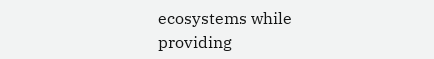ecosystems while providing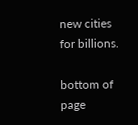new cities for billions.

bottom of page